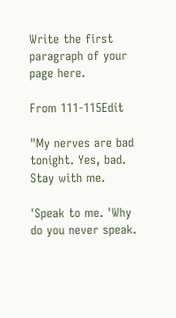Write the first paragraph of your page here.

From 111-115Edit

"My nerves are bad tonight. Yes, bad. Stay with me.

'Speak to me. 'Why do you never speak.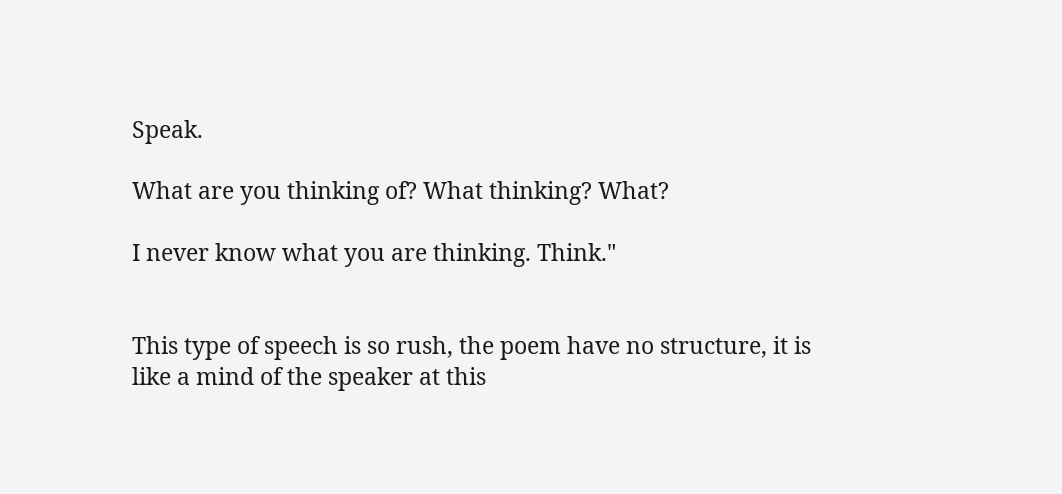Speak.

What are you thinking of? What thinking? What?

I never know what you are thinking. Think."


This type of speech is so rush, the poem have no structure, it is like a mind of the speaker at this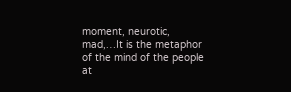moment, neurotic, mad,…It is the metaphor of the mind of the people at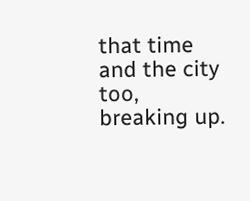that time and the city too, breaking up.